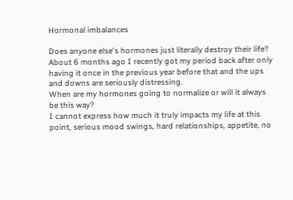Hormonal imbalances

Does anyone else's hormones just literally destroy their life?
About 6 months ago I recently got my period back after only having it once in the previous year before that and the ups and downs are seriously distressing.
When are my hormones going to normalize or will it always be this way?
I cannot express how much it truly impacts my life at this point, serious mood swings, hard relationships, appetite, no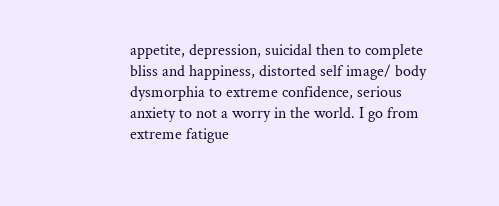appetite, depression, suicidal then to complete bliss and happiness, distorted self image/ body dysmorphia to extreme confidence, serious anxiety to not a worry in the world. I go from extreme fatigue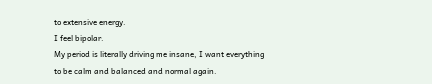to extensive energy.
I feel bipolar.
My period is literally driving me insane, I want everything to be calm and balanced and normal again.